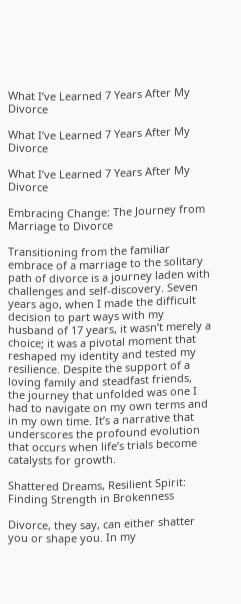What I’ve Learned 7 Years After My Divorce

What I’ve Learned 7 Years After My Divorce

What I’ve Learned 7 Years After My Divorce

Embracing Change: The Journey from Marriage to Divorce

Transitioning from the familiar embrace of a marriage to the solitary path of divorce is a journey laden with challenges and self-discovery. Seven years ago, when I made the difficult decision to part ways with my husband of 17 years, it wasn’t merely a choice; it was a pivotal moment that reshaped my identity and tested my resilience. Despite the support of a loving family and steadfast friends, the journey that unfolded was one I had to navigate on my own terms and in my own time. It’s a narrative that underscores the profound evolution that occurs when life’s trials become catalysts for growth.

Shattered Dreams, Resilient Spirit: Finding Strength in Brokenness

Divorce, they say, can either shatter you or shape you. In my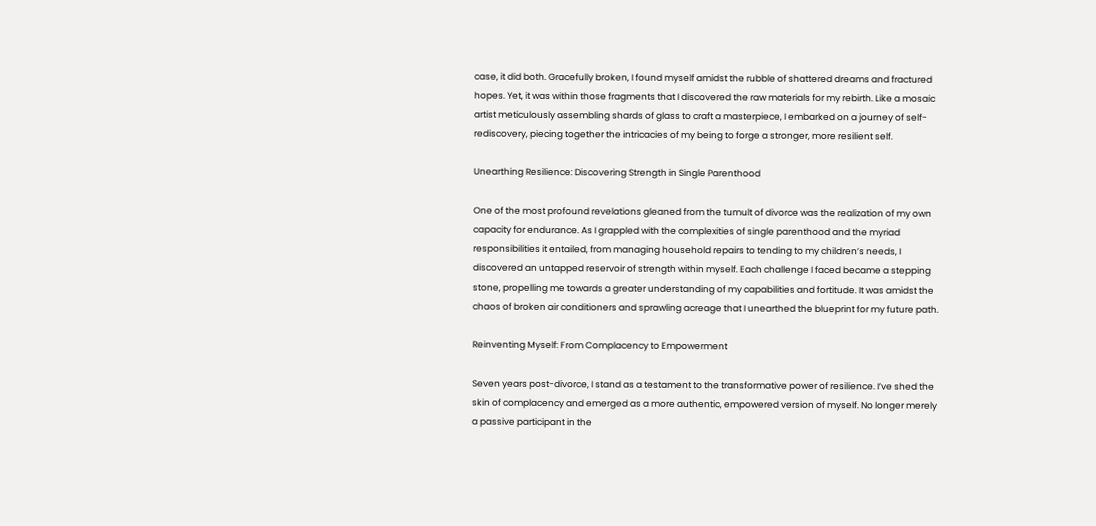case, it did both. Gracefully broken, I found myself amidst the rubble of shattered dreams and fractured hopes. Yet, it was within those fragments that I discovered the raw materials for my rebirth. Like a mosaic artist meticulously assembling shards of glass to craft a masterpiece, I embarked on a journey of self-rediscovery, piecing together the intricacies of my being to forge a stronger, more resilient self.

Unearthing Resilience: Discovering Strength in Single Parenthood

One of the most profound revelations gleaned from the tumult of divorce was the realization of my own capacity for endurance. As I grappled with the complexities of single parenthood and the myriad responsibilities it entailed, from managing household repairs to tending to my children’s needs, I discovered an untapped reservoir of strength within myself. Each challenge I faced became a stepping stone, propelling me towards a greater understanding of my capabilities and fortitude. It was amidst the chaos of broken air conditioners and sprawling acreage that I unearthed the blueprint for my future path.

Reinventing Myself: From Complacency to Empowerment

Seven years post-divorce, I stand as a testament to the transformative power of resilience. I’ve shed the skin of complacency and emerged as a more authentic, empowered version of myself. No longer merely a passive participant in the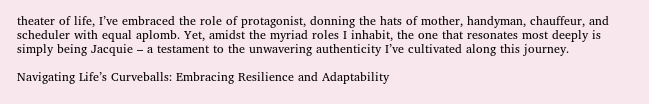theater of life, I’ve embraced the role of protagonist, donning the hats of mother, handyman, chauffeur, and scheduler with equal aplomb. Yet, amidst the myriad roles I inhabit, the one that resonates most deeply is simply being Jacquie – a testament to the unwavering authenticity I’ve cultivated along this journey.

Navigating Life’s Curveballs: Embracing Resilience and Adaptability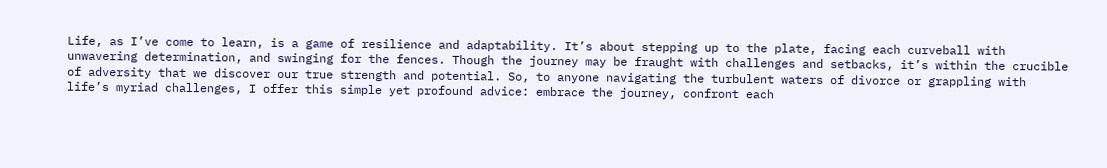Life, as I’ve come to learn, is a game of resilience and adaptability. It’s about stepping up to the plate, facing each curveball with unwavering determination, and swinging for the fences. Though the journey may be fraught with challenges and setbacks, it’s within the crucible of adversity that we discover our true strength and potential. So, to anyone navigating the turbulent waters of divorce or grappling with life’s myriad challenges, I offer this simple yet profound advice: embrace the journey, confront each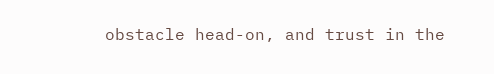obstacle head-on, and trust in the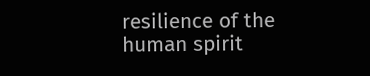resilience of the human spirit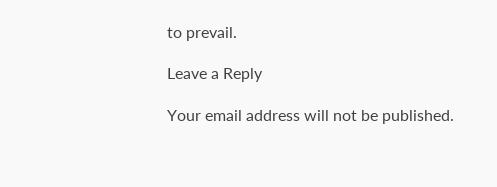to prevail.

Leave a Reply

Your email address will not be published.